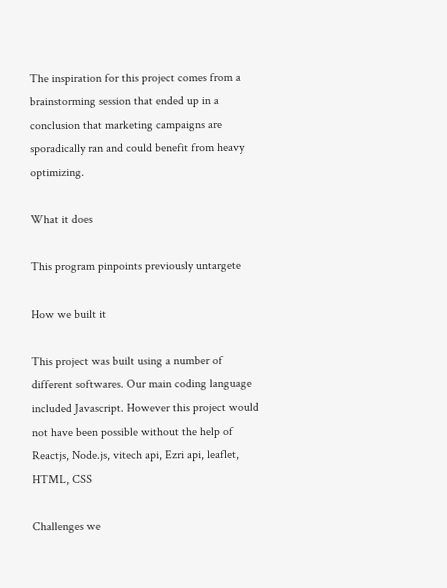The inspiration for this project comes from a brainstorming session that ended up in a conclusion that marketing campaigns are sporadically ran and could benefit from heavy optimizing.

What it does

This program pinpoints previously untargete

How we built it

This project was built using a number of different softwares. Our main coding language included Javascript. However this project would not have been possible without the help of Reactjs, Node.js, vitech api, Ezri api, leaflet, HTML, CSS

Challenges we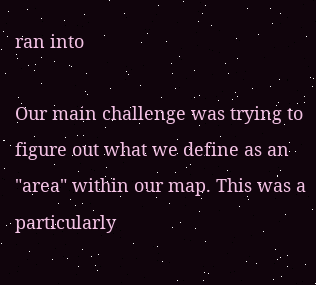ran into

Our main challenge was trying to figure out what we define as an "area" within our map. This was a particularly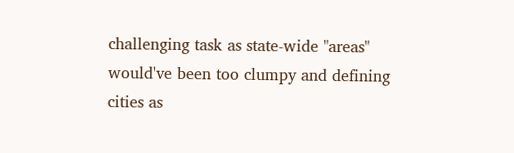challenging task as state-wide "areas" would've been too clumpy and defining cities as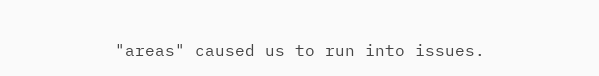"areas" caused us to run into issues.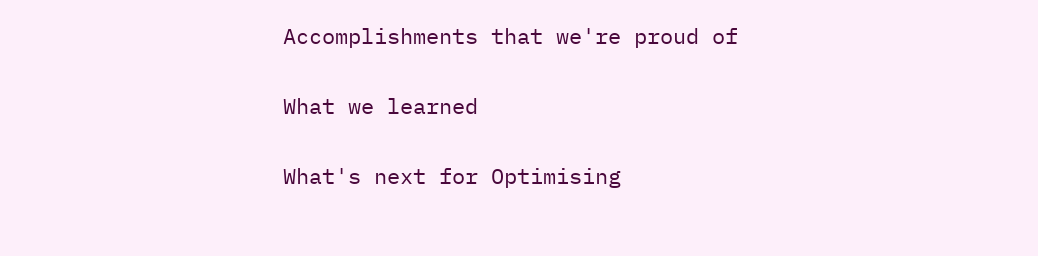Accomplishments that we're proud of

What we learned

What's next for Optimising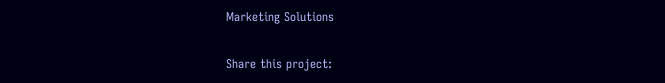Marketing Solutions

Share this project: